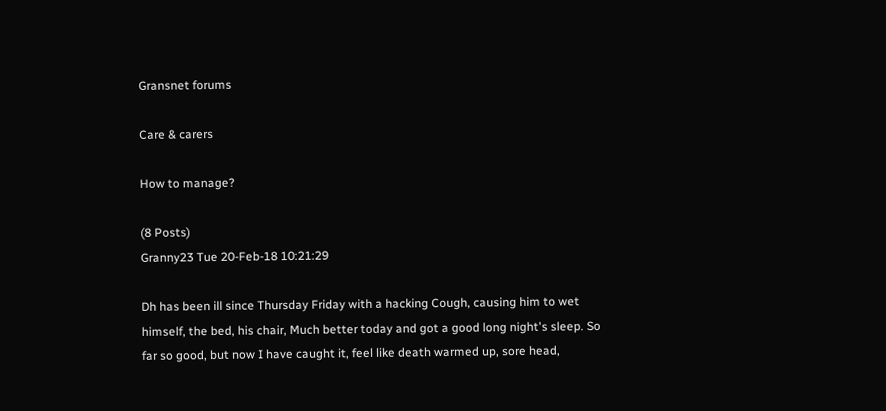Gransnet forums

Care & carers

How to manage?

(8 Posts)
Granny23 Tue 20-Feb-18 10:21:29

Dh has been ill since Thursday Friday with a hacking Cough, causing him to wet himself, the bed, his chair, Much better today and got a good long night's sleep. So far so good, but now I have caught it, feel like death warmed up, sore head,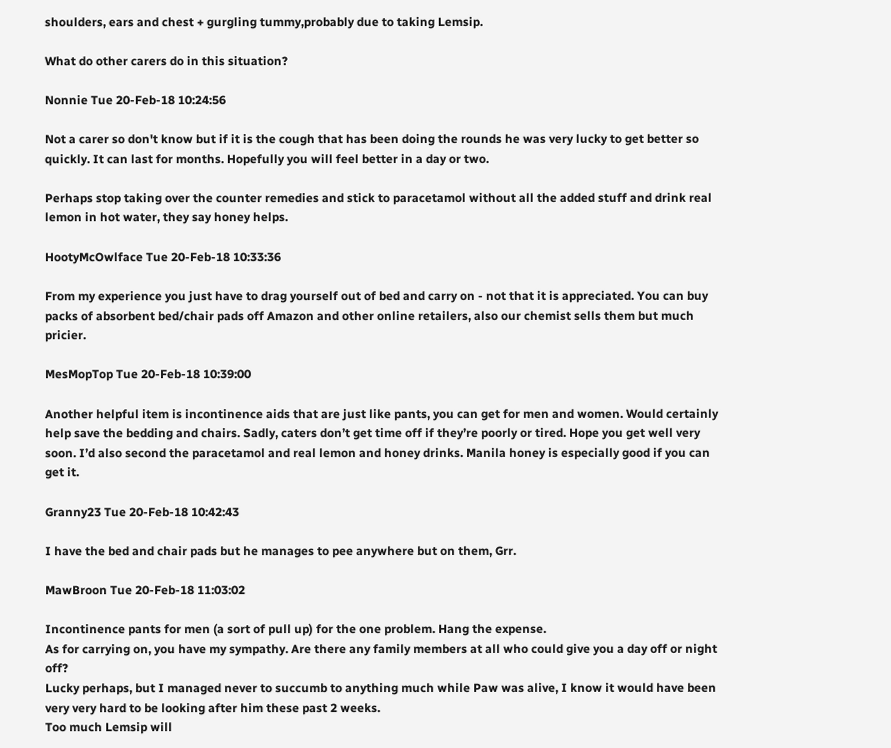shoulders, ears and chest + gurgling tummy,probably due to taking Lemsip.

What do other carers do in this situation?

Nonnie Tue 20-Feb-18 10:24:56

Not a carer so don't know but if it is the cough that has been doing the rounds he was very lucky to get better so quickly. It can last for months. Hopefully you will feel better in a day or two.

Perhaps stop taking over the counter remedies and stick to paracetamol without all the added stuff and drink real lemon in hot water, they say honey helps.

HootyMcOwlface Tue 20-Feb-18 10:33:36

From my experience you just have to drag yourself out of bed and carry on - not that it is appreciated. You can buy packs of absorbent bed/chair pads off Amazon and other online retailers, also our chemist sells them but much pricier.

MesMopTop Tue 20-Feb-18 10:39:00

Another helpful item is incontinence aids that are just like pants, you can get for men and women. Would certainly help save the bedding and chairs. Sadly, caters don’t get time off if they’re poorly or tired. Hope you get well very soon. I’d also second the paracetamol and real lemon and honey drinks. Manila honey is especially good if you can get it.

Granny23 Tue 20-Feb-18 10:42:43

I have the bed and chair pads but he manages to pee anywhere but on them, Grr.

MawBroon Tue 20-Feb-18 11:03:02

Incontinence pants for men (a sort of pull up) for the one problem. Hang the expense.
As for carrying on, you have my sympathy. Are there any family members at all who could give you a day off or night off?
Lucky perhaps, but I managed never to succumb to anything much while Paw was alive, I know it would have been very very hard to be looking after him these past 2 weeks.
Too much Lemsip will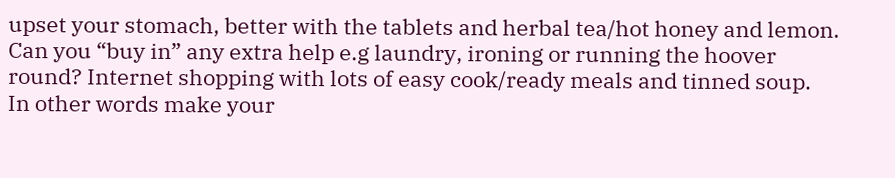upset your stomach, better with the tablets and herbal tea/hot honey and lemon.
Can you “buy in” any extra help e.g laundry, ironing or running the hoover round? Internet shopping with lots of easy cook/ready meals and tinned soup.
In other words make your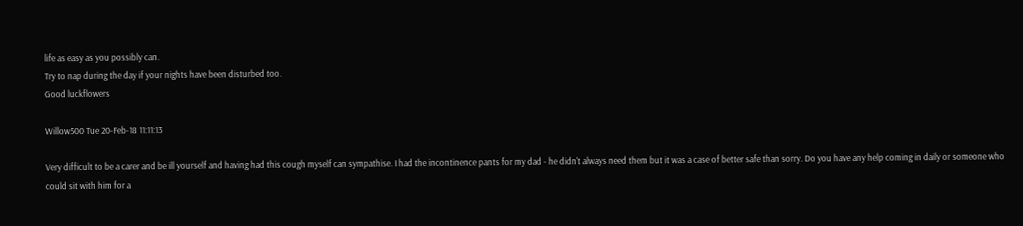life as easy as you possibly can.
Try to nap during the day if your nights have been disturbed too.
Good luckflowers

Willow500 Tue 20-Feb-18 11:11:13

Very difficult to be a carer and be ill yourself and having had this cough myself can sympathise. I had the incontinence pants for my dad - he didn't always need them but it was a case of better safe than sorry. Do you have any help coming in daily or someone who could sit with him for a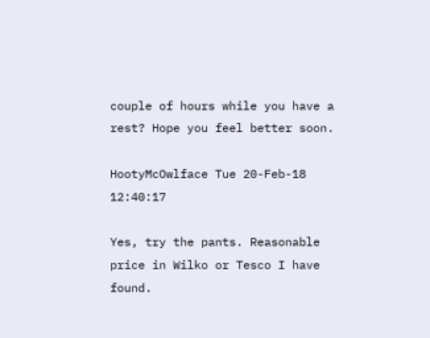couple of hours while you have a rest? Hope you feel better soon.

HootyMcOwlface Tue 20-Feb-18 12:40:17

Yes, try the pants. Reasonable price in Wilko or Tesco I have found.